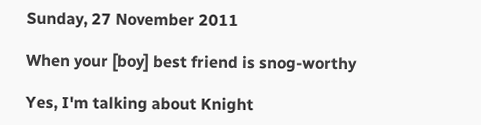Sunday, 27 November 2011

When your [boy] best friend is snog-worthy

Yes, I'm talking about Knight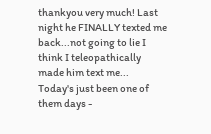thankyou very much! Last night he FINALLY texted me back...not going to lie I think I teleopathically made him text me...
Today's just been one of them days -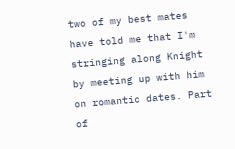two of my best mates have told me that I'm stringing along Knight by meeting up with him on romantic dates. Part of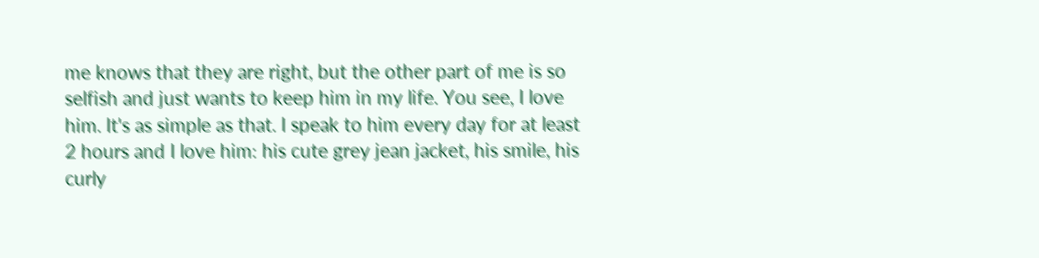me knows that they are right, but the other part of me is so selfish and just wants to keep him in my life. You see, I love him. It's as simple as that. I speak to him every day for at least 2 hours and I love him: his cute grey jean jacket, his smile, his curly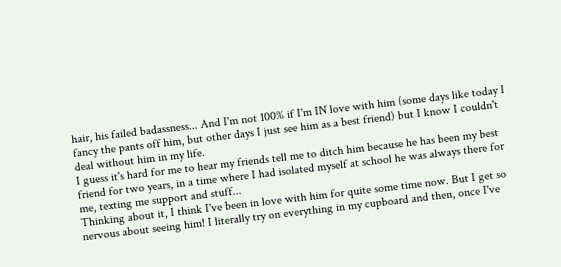hair, his failed badassness... And I'm not 100% if I'm IN love with him (some days like today I fancy the pants off him, but other days I just see him as a best friend) but I know I couldn't deal without him in my life.
I guess it's hard for me to hear my friends tell me to ditch him because he has been my best friend for two years, in a time where I had isolated myself at school he was always there for me, texting me support and stuff...
Thinking about it, I think I've been in love with him for quite some time now. But I get so nervous about seeing him! I literally try on everything in my cupboard and then, once I've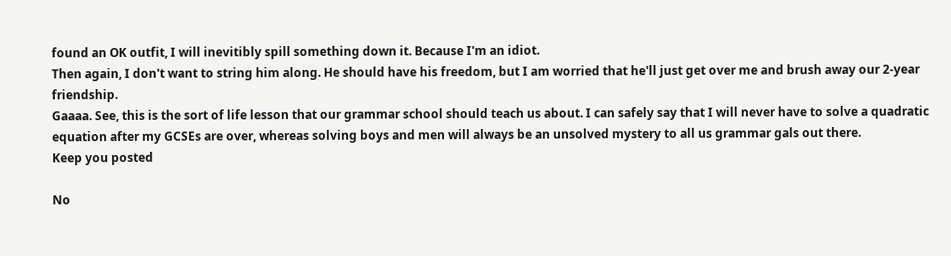found an OK outfit, I will inevitibly spill something down it. Because I'm an idiot.
Then again, I don't want to string him along. He should have his freedom, but I am worried that he'll just get over me and brush away our 2-year friendship.
Gaaaa. See, this is the sort of life lesson that our grammar school should teach us about. I can safely say that I will never have to solve a quadratic equation after my GCSEs are over, whereas solving boys and men will always be an unsolved mystery to all us grammar gals out there.
Keep you posted

No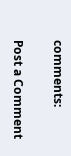comments:

Post a Comment